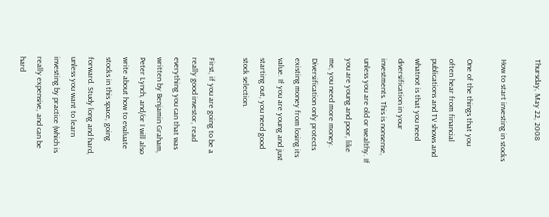Thursday, May 22, 2008

How to start investing in stocks

One of the things that you often hear from financial publications and TV shows and whatnot is that you need diversification in your investments. This is nonsense, unless you are old or wealthy. If you are young and poor, like me, you need more money. Diversification only protects existing money from losing its value. If you are young and just starting out, you need good stock selection.

First, if you are going to be a really good investor, read everything you can that was written by Benjamin Graham, Peter Lynch, and/or I will also write about how to evaluate stocks in this space, going forward. Study long and hard, unless you want to learn investing by practice (which is really expensive, and can be hard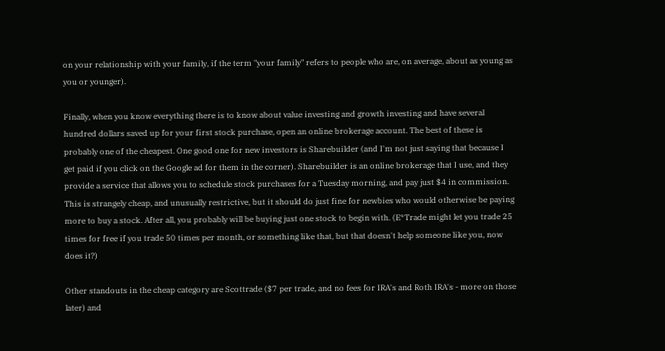on your relationship with your family, if the term "your family" refers to people who are, on average, about as young as you or younger).

Finally, when you know everything there is to know about value investing and growth investing and have several hundred dollars saved up for your first stock purchase, open an online brokerage account. The best of these is probably one of the cheapest. One good one for new investors is Sharebuilder (and I'm not just saying that because I get paid if you click on the Google ad for them in the corner). Sharebuilder is an online brokerage that I use, and they provide a service that allows you to schedule stock purchases for a Tuesday morning, and pay just $4 in commission. This is strangely cheap, and unusually restrictive, but it should do just fine for newbies who would otherwise be paying more to buy a stock. After all, you probably will be buying just one stock to begin with. (E*Trade might let you trade 25 times for free if you trade 50 times per month, or something like that, but that doesn't help someone like you, now does it?)

Other standouts in the cheap category are Scottrade ($7 per trade, and no fees for IRA's and Roth IRA's - more on those later) and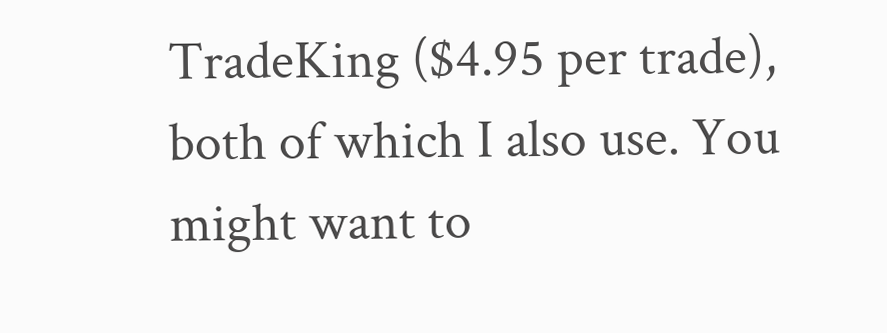TradeKing ($4.95 per trade), both of which I also use. You might want to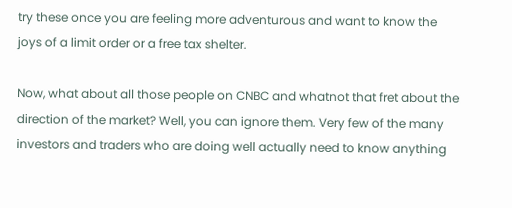try these once you are feeling more adventurous and want to know the joys of a limit order or a free tax shelter.

Now, what about all those people on CNBC and whatnot that fret about the direction of the market? Well, you can ignore them. Very few of the many investors and traders who are doing well actually need to know anything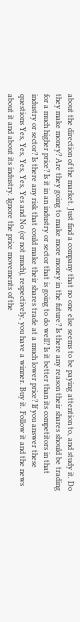about the direction of the market. Just find a company that no one else seems to be paying attention to, and study it. Do they make money? Are they going to make more money in the future? Is there any reason their shares should be trading for a much higher price? Is it in an industry or sector that is going to do well? Is it better than its competitors in that industry or sector? Is there any risk that could make their shares trade at a much lower price? If you answer these questions Yes, Yes, Yes, Yes, Yes and No (or not much), respectively, you have a winner. Buy it. Follow it and the news about it and about its industry. Ignore the price movements of the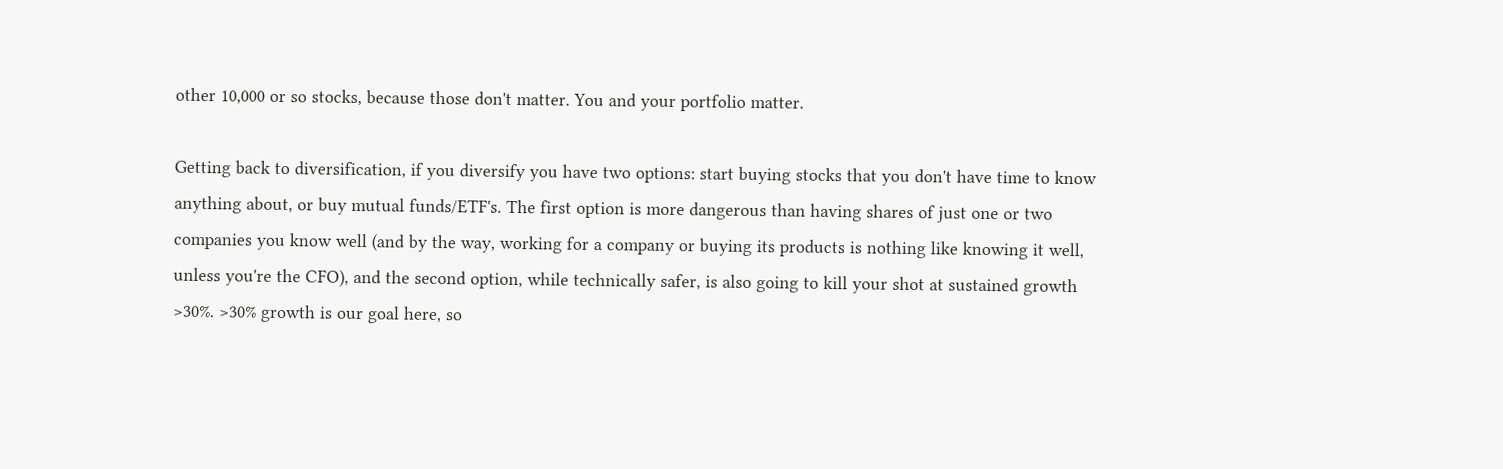other 10,000 or so stocks, because those don't matter. You and your portfolio matter.

Getting back to diversification, if you diversify you have two options: start buying stocks that you don't have time to know anything about, or buy mutual funds/ETF's. The first option is more dangerous than having shares of just one or two companies you know well (and by the way, working for a company or buying its products is nothing like knowing it well, unless you're the CFO), and the second option, while technically safer, is also going to kill your shot at sustained growth >30%. >30% growth is our goal here, so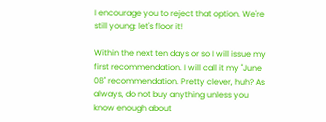I encourage you to reject that option. We're still young: let's floor it!

Within the next ten days or so I will issue my first recommendation. I will call it my "June 08" recommendation. Pretty clever, huh? As always, do not buy anything unless you know enough about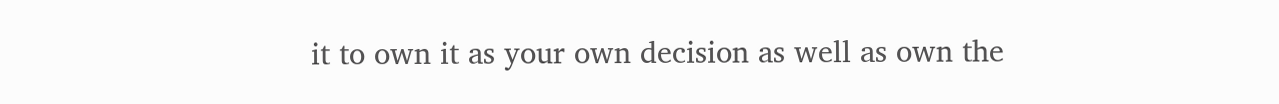it to own it as your own decision as well as own the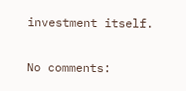investment itself.

No comments: